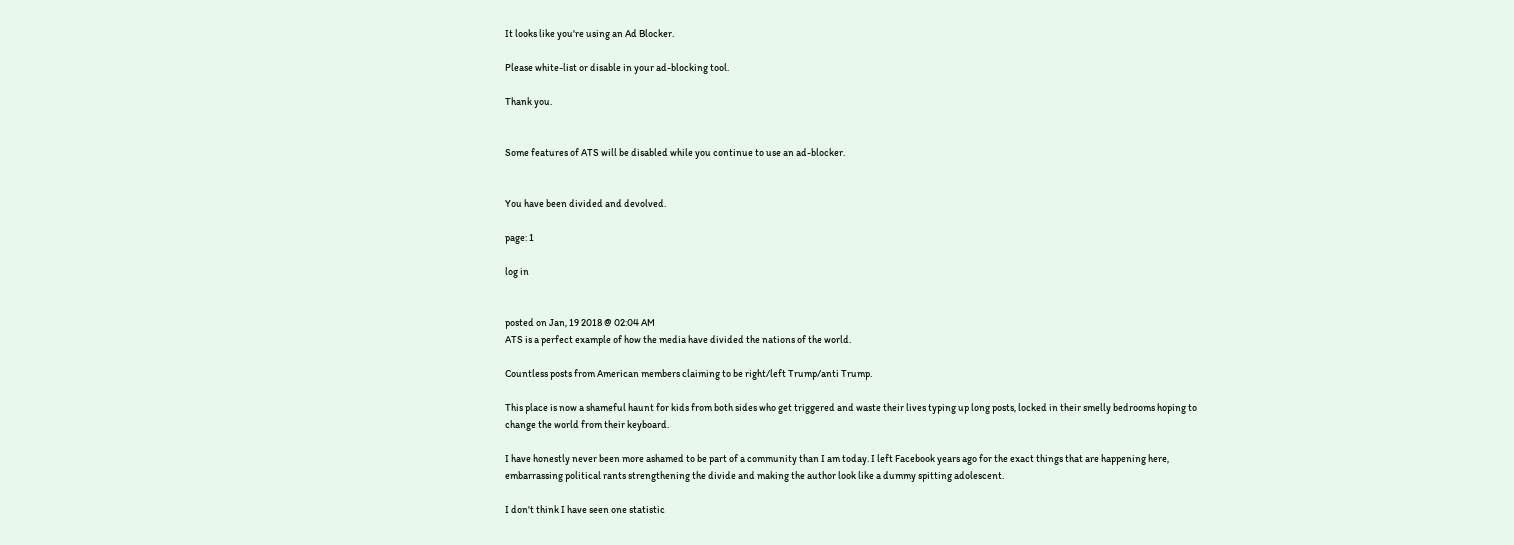It looks like you're using an Ad Blocker.

Please white-list or disable in your ad-blocking tool.

Thank you.


Some features of ATS will be disabled while you continue to use an ad-blocker.


You have been divided and devolved.

page: 1

log in


posted on Jan, 19 2018 @ 02:04 AM
ATS is a perfect example of how the media have divided the nations of the world.

Countless posts from American members claiming to be right/left Trump/anti Trump.

This place is now a shameful haunt for kids from both sides who get triggered and waste their lives typing up long posts, locked in their smelly bedrooms hoping to change the world from their keyboard.

I have honestly never been more ashamed to be part of a community than I am today. I left Facebook years ago for the exact things that are happening here, embarrassing political rants strengthening the divide and making the author look like a dummy spitting adolescent.

I don't think I have seen one statistic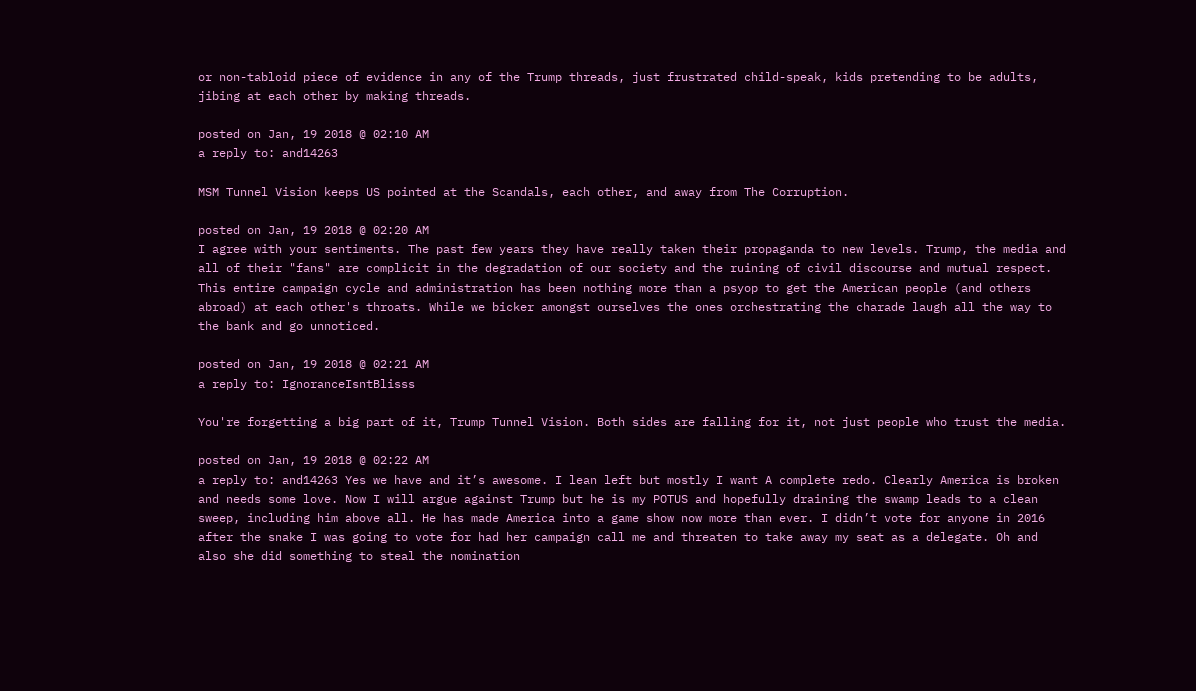or non-tabloid piece of evidence in any of the Trump threads, just frustrated child-speak, kids pretending to be adults, jibing at each other by making threads.

posted on Jan, 19 2018 @ 02:10 AM
a reply to: and14263

MSM Tunnel Vision keeps US pointed at the Scandals, each other, and away from The Corruption.

posted on Jan, 19 2018 @ 02:20 AM
I agree with your sentiments. The past few years they have really taken their propaganda to new levels. Trump, the media and all of their "fans" are complicit in the degradation of our society and the ruining of civil discourse and mutual respect. This entire campaign cycle and administration has been nothing more than a psyop to get the American people (and others abroad) at each other's throats. While we bicker amongst ourselves the ones orchestrating the charade laugh all the way to the bank and go unnoticed.

posted on Jan, 19 2018 @ 02:21 AM
a reply to: IgnoranceIsntBlisss

You're forgetting a big part of it, Trump Tunnel Vision. Both sides are falling for it, not just people who trust the media.

posted on Jan, 19 2018 @ 02:22 AM
a reply to: and14263 Yes we have and it’s awesome. I lean left but mostly I want A complete redo. Clearly America is broken and needs some love. Now I will argue against Trump but he is my POTUS and hopefully draining the swamp leads to a clean sweep, including him above all. He has made America into a game show now more than ever. I didn’t vote for anyone in 2016 after the snake I was going to vote for had her campaign call me and threaten to take away my seat as a delegate. Oh and also she did something to steal the nomination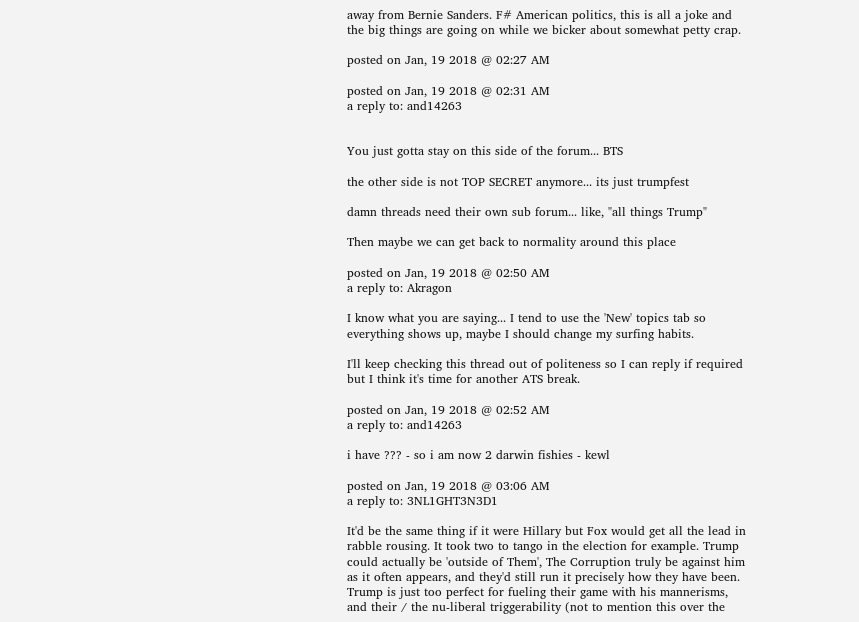away from Bernie Sanders. F# American politics, this is all a joke and the big things are going on while we bicker about somewhat petty crap.

posted on Jan, 19 2018 @ 02:27 AM

posted on Jan, 19 2018 @ 02:31 AM
a reply to: and14263


You just gotta stay on this side of the forum... BTS

the other side is not TOP SECRET anymore... its just trumpfest

damn threads need their own sub forum... like, "all things Trump"

Then maybe we can get back to normality around this place

posted on Jan, 19 2018 @ 02:50 AM
a reply to: Akragon

I know what you are saying... I tend to use the 'New' topics tab so everything shows up, maybe I should change my surfing habits.

I'll keep checking this thread out of politeness so I can reply if required but I think it's time for another ATS break.

posted on Jan, 19 2018 @ 02:52 AM
a reply to: and14263

i have ??? - so i am now 2 darwin fishies - kewl

posted on Jan, 19 2018 @ 03:06 AM
a reply to: 3NL1GHT3N3D1

It'd be the same thing if it were Hillary but Fox would get all the lead in rabble rousing. It took two to tango in the election for example. Trump could actually be 'outside of Them', The Corruption truly be against him as it often appears, and they'd still run it precisely how they have been. Trump is just too perfect for fueling their game with his mannerisms, and their / the nu-liberal triggerability (not to mention this over the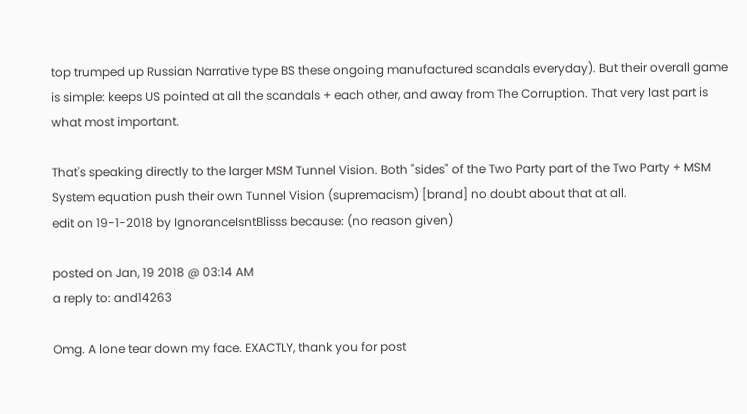top trumped up Russian Narrative type BS these ongoing manufactured scandals everyday). But their overall game is simple: keeps US pointed at all the scandals + each other, and away from The Corruption. That very last part is what most important.

That's speaking directly to the larger MSM Tunnel Vision. Both "sides" of the Two Party part of the Two Party + MSM System equation push their own Tunnel Vision (supremacism) [brand] no doubt about that at all.
edit on 19-1-2018 by IgnoranceIsntBlisss because: (no reason given)

posted on Jan, 19 2018 @ 03:14 AM
a reply to: and14263

Omg. A lone tear down my face. EXACTLY, thank you for post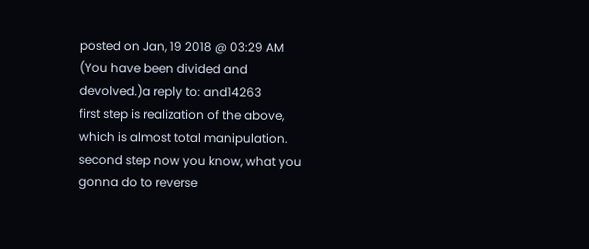posted on Jan, 19 2018 @ 03:29 AM
(You have been divided and devolved.)a reply to: and14263
first step is realization of the above, which is almost total manipulation.
second step now you know, what you gonna do to reverse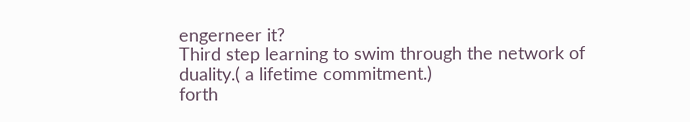engerneer it?
Third step learning to swim through the network of duality.( a lifetime commitment.)
forth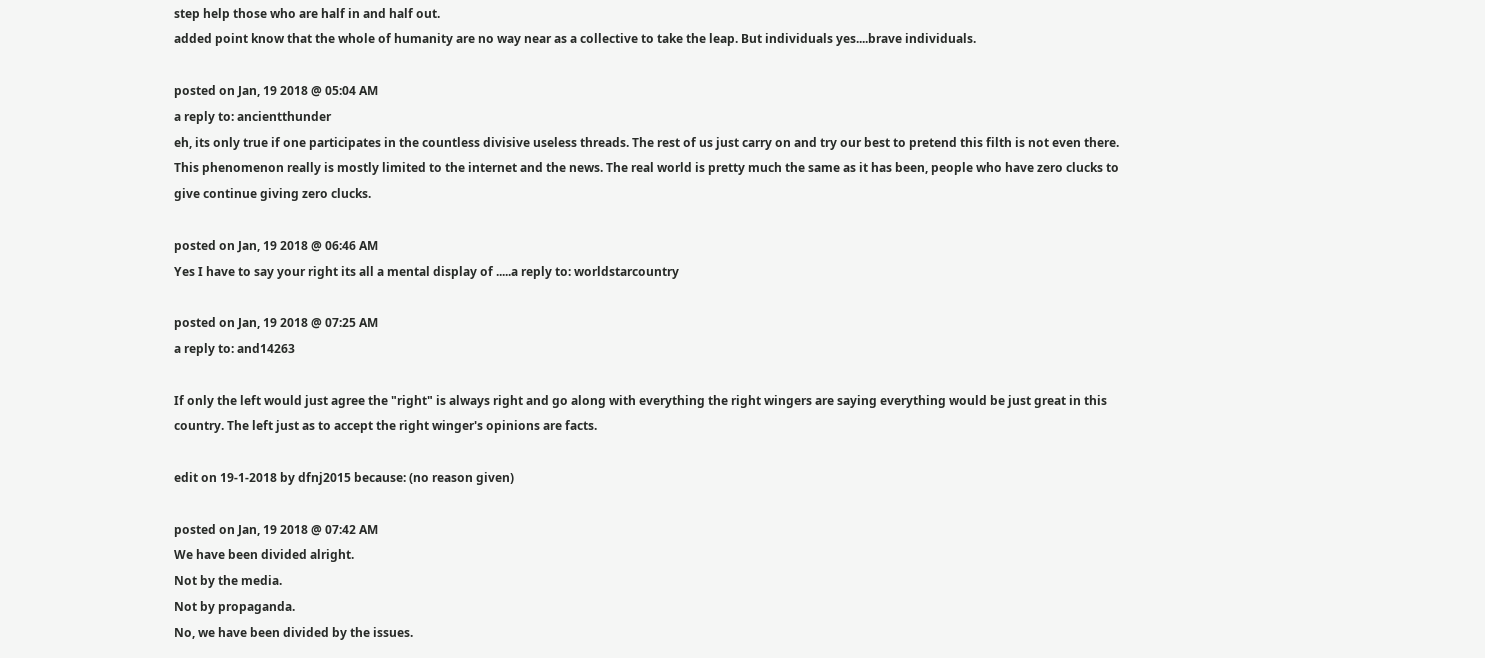step help those who are half in and half out.
added point know that the whole of humanity are no way near as a collective to take the leap. But individuals yes....brave individuals.

posted on Jan, 19 2018 @ 05:04 AM
a reply to: ancientthunder
eh, its only true if one participates in the countless divisive useless threads. The rest of us just carry on and try our best to pretend this filth is not even there. This phenomenon really is mostly limited to the internet and the news. The real world is pretty much the same as it has been, people who have zero clucks to give continue giving zero clucks.

posted on Jan, 19 2018 @ 06:46 AM
Yes I have to say your right its all a mental display of .....a reply to: worldstarcountry

posted on Jan, 19 2018 @ 07:25 AM
a reply to: and14263

If only the left would just agree the "right" is always right and go along with everything the right wingers are saying everything would be just great in this country. The left just as to accept the right winger's opinions are facts.

edit on 19-1-2018 by dfnj2015 because: (no reason given)

posted on Jan, 19 2018 @ 07:42 AM
We have been divided alright.
Not by the media.
Not by propaganda.
No, we have been divided by the issues.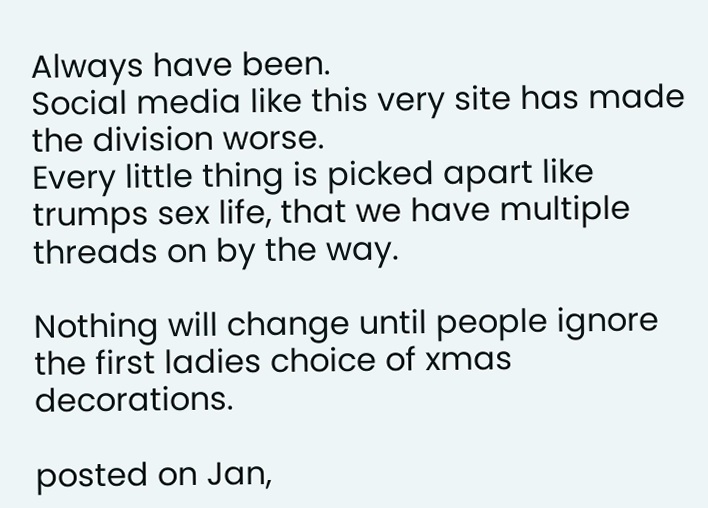Always have been.
Social media like this very site has made the division worse.
Every little thing is picked apart like trumps sex life, that we have multiple threads on by the way.

Nothing will change until people ignore the first ladies choice of xmas decorations.

posted on Jan,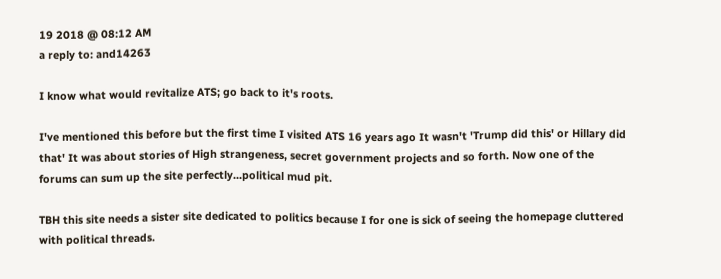19 2018 @ 08:12 AM
a reply to: and14263

I know what would revitalize ATS; go back to it's roots.

I've mentioned this before but the first time I visited ATS 16 years ago It wasn't 'Trump did this' or Hillary did that' It was about stories of High strangeness, secret government projects and so forth. Now one of the forums can sum up the site perfectly...political mud pit.

TBH this site needs a sister site dedicated to politics because I for one is sick of seeing the homepage cluttered with political threads.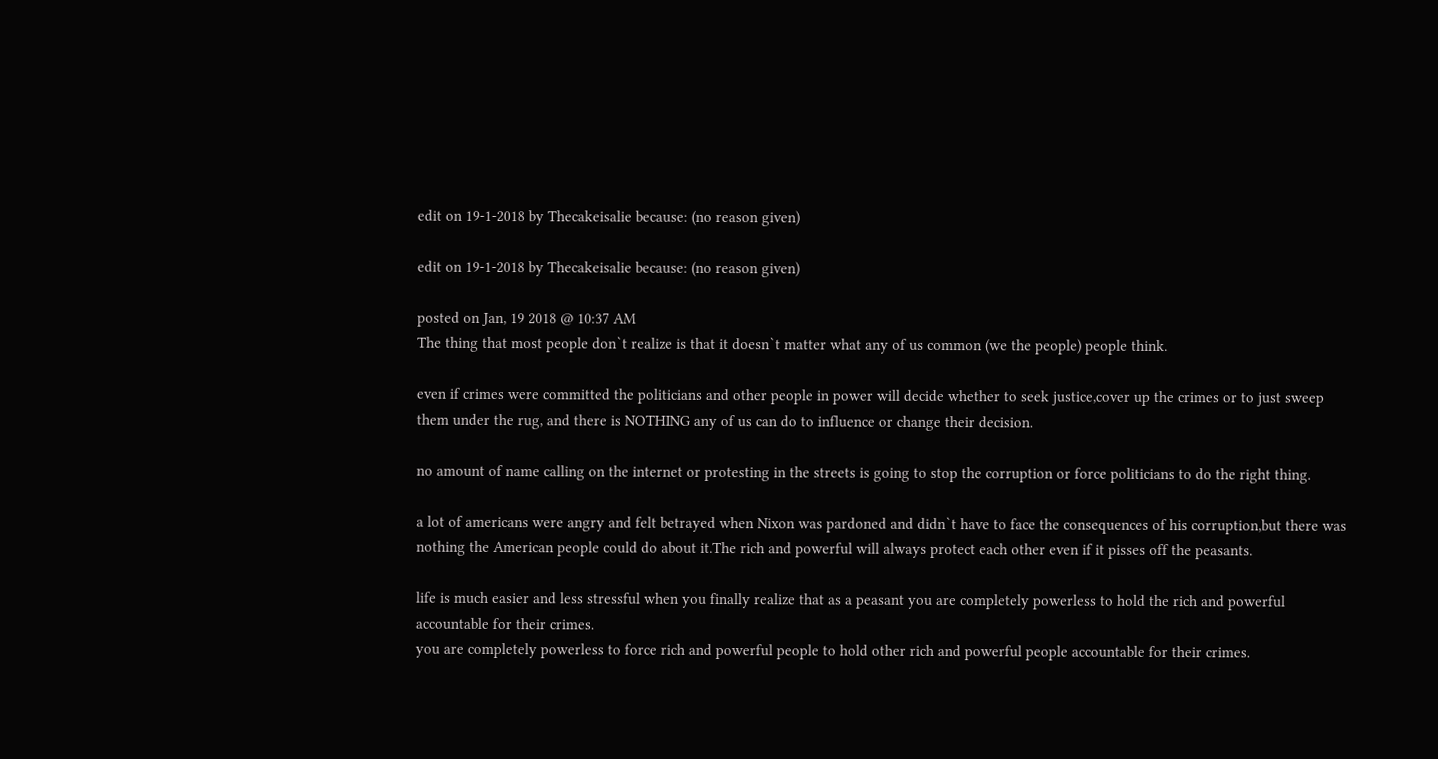edit on 19-1-2018 by Thecakeisalie because: (no reason given)

edit on 19-1-2018 by Thecakeisalie because: (no reason given)

posted on Jan, 19 2018 @ 10:37 AM
The thing that most people don`t realize is that it doesn`t matter what any of us common (we the people) people think.

even if crimes were committed the politicians and other people in power will decide whether to seek justice,cover up the crimes or to just sweep them under the rug, and there is NOTHING any of us can do to influence or change their decision.

no amount of name calling on the internet or protesting in the streets is going to stop the corruption or force politicians to do the right thing.

a lot of americans were angry and felt betrayed when Nixon was pardoned and didn`t have to face the consequences of his corruption,but there was nothing the American people could do about it.The rich and powerful will always protect each other even if it pisses off the peasants.

life is much easier and less stressful when you finally realize that as a peasant you are completely powerless to hold the rich and powerful accountable for their crimes.
you are completely powerless to force rich and powerful people to hold other rich and powerful people accountable for their crimes.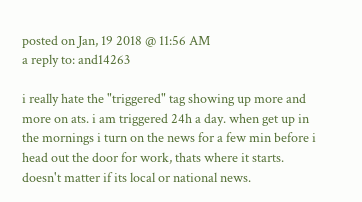posted on Jan, 19 2018 @ 11:56 AM
a reply to: and14263

i really hate the "triggered" tag showing up more and more on ats. i am triggered 24h a day. when get up in the mornings i turn on the news for a few min before i head out the door for work, thats where it starts. doesn't matter if its local or national news.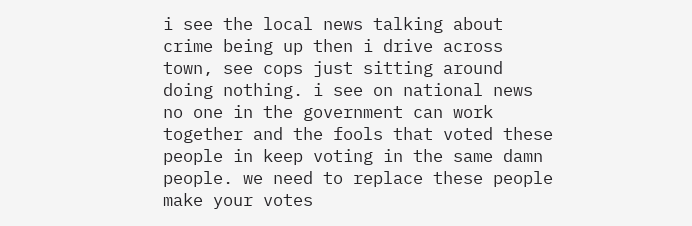i see the local news talking about crime being up then i drive across town, see cops just sitting around doing nothing. i see on national news no one in the government can work together and the fools that voted these people in keep voting in the same damn people. we need to replace these people make your votes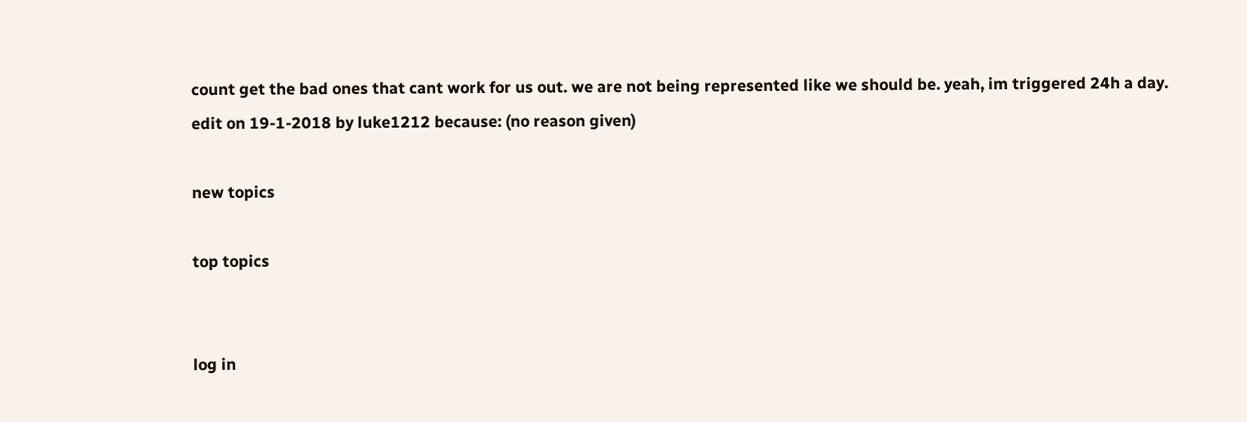count get the bad ones that cant work for us out. we are not being represented like we should be. yeah, im triggered 24h a day.
edit on 19-1-2018 by luke1212 because: (no reason given)

new topics

top topics


log in